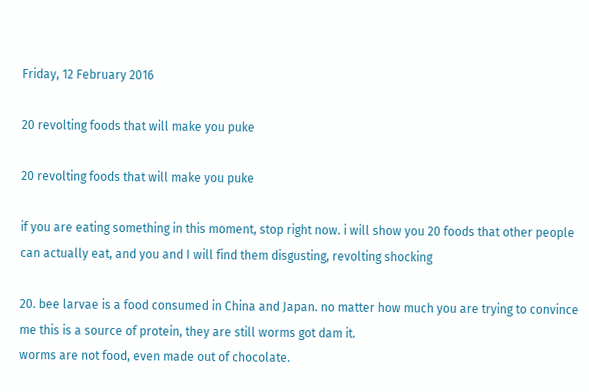Friday, 12 February 2016

20 revolting foods that will make you puke

20 revolting foods that will make you puke

if you are eating something in this moment, stop right now. i will show you 20 foods that other people can actually eat, and you and I will find them disgusting, revolting shocking

20. bee larvae is a food consumed in China and Japan. no matter how much you are trying to convince me this is a source of protein, they are still worms got dam it.
worms are not food, even made out of chocolate.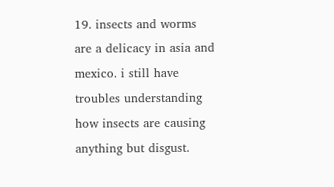19. insects and worms are a delicacy in asia and mexico. i still have troubles understanding how insects are causing anything but disgust.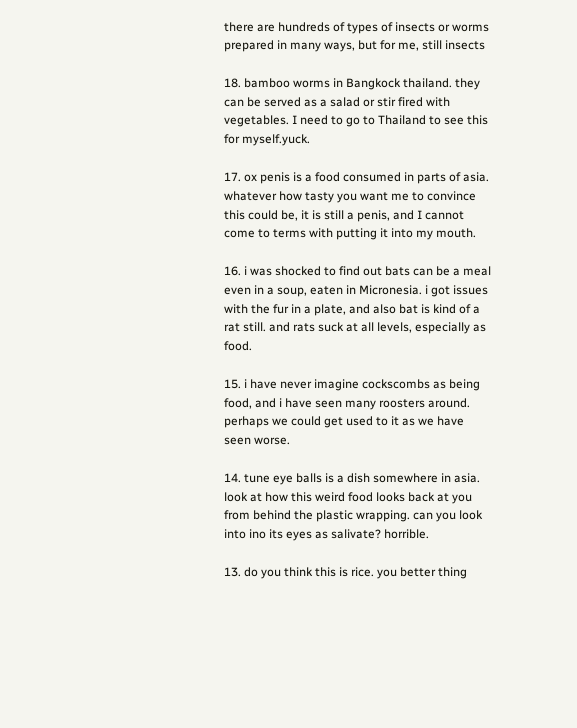there are hundreds of types of insects or worms prepared in many ways, but for me, still insects

18. bamboo worms in Bangkock thailand. they can be served as a salad or stir fired with vegetables. I need to go to Thailand to see this for myself.yuck.

17. ox penis is a food consumed in parts of asia. whatever how tasty you want me to convince this could be, it is still a penis, and I cannot come to terms with putting it into my mouth.

16. i was shocked to find out bats can be a meal even in a soup, eaten in Micronesia. i got issues with the fur in a plate, and also bat is kind of a rat still. and rats suck at all levels, especially as food.

15. i have never imagine cockscombs as being food, and i have seen many roosters around. perhaps we could get used to it as we have seen worse.

14. tune eye balls is a dish somewhere in asia. look at how this weird food looks back at you from behind the plastic wrapping. can you look into ino its eyes as salivate? horrible.

13. do you think this is rice. you better thing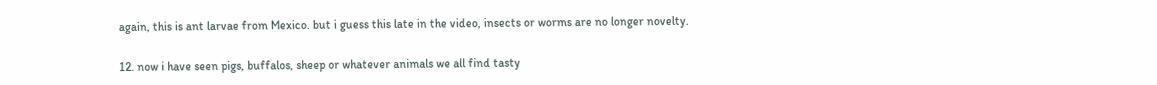again, this is ant larvae from Mexico. but i guess this late in the video, insects or worms are no longer novelty.

12. now i have seen pigs, buffalos, sheep or whatever animals we all find tasty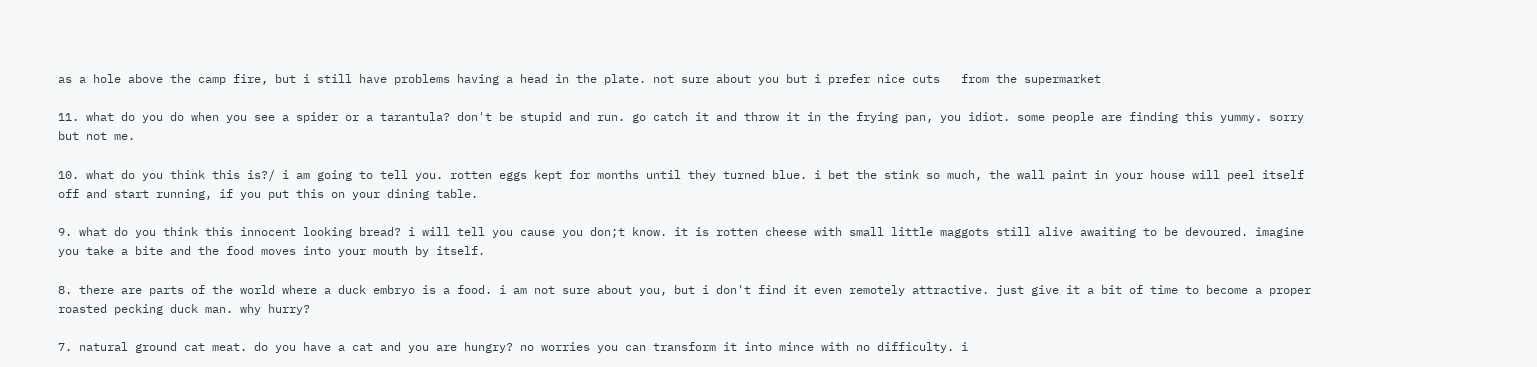as a hole above the camp fire, but i still have problems having a head in the plate. not sure about you but i prefer nice cuts   from the supermarket

11. what do you do when you see a spider or a tarantula? don't be stupid and run. go catch it and throw it in the frying pan, you idiot. some people are finding this yummy. sorry but not me.

10. what do you think this is?/ i am going to tell you. rotten eggs kept for months until they turned blue. i bet the stink so much, the wall paint in your house will peel itself off and start running, if you put this on your dining table.

9. what do you think this innocent looking bread? i will tell you cause you don;t know. it is rotten cheese with small little maggots still alive awaiting to be devoured. imagine you take a bite and the food moves into your mouth by itself.

8. there are parts of the world where a duck embryo is a food. i am not sure about you, but i don't find it even remotely attractive. just give it a bit of time to become a proper roasted pecking duck man. why hurry?

7. natural ground cat meat. do you have a cat and you are hungry? no worries you can transform it into mince with no difficulty. i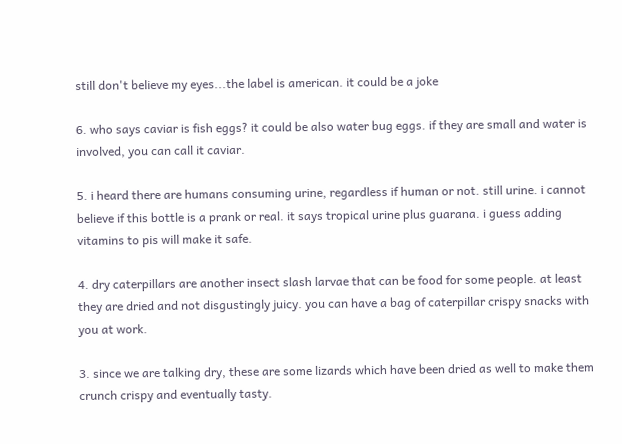still don't believe my eyes...the label is american. it could be a joke

6. who says caviar is fish eggs? it could be also water bug eggs. if they are small and water is involved, you can call it caviar.

5. i heard there are humans consuming urine, regardless if human or not. still urine. i cannot believe if this bottle is a prank or real. it says tropical urine plus guarana. i guess adding vitamins to pis will make it safe.

4. dry caterpillars are another insect slash larvae that can be food for some people. at least they are dried and not disgustingly juicy. you can have a bag of caterpillar crispy snacks with you at work.

3. since we are talking dry, these are some lizards which have been dried as well to make them crunch crispy and eventually tasty.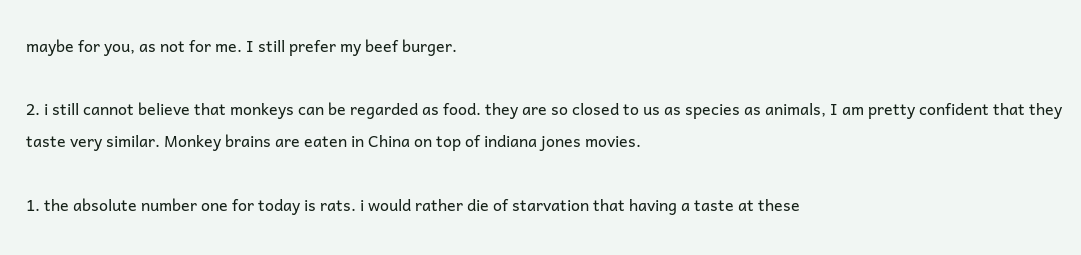maybe for you, as not for me. I still prefer my beef burger.

2. i still cannot believe that monkeys can be regarded as food. they are so closed to us as species as animals, I am pretty confident that they taste very similar. Monkey brains are eaten in China on top of indiana jones movies.

1. the absolute number one for today is rats. i would rather die of starvation that having a taste at these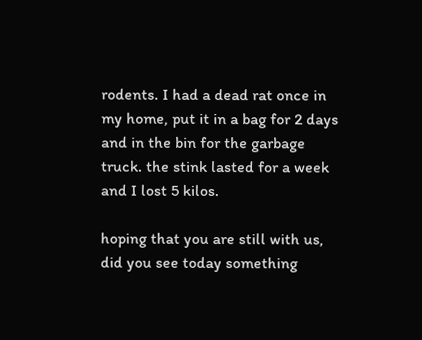rodents. I had a dead rat once in my home, put it in a bag for 2 days and in the bin for the garbage truck. the stink lasted for a week and I lost 5 kilos.

hoping that you are still with us, did you see today something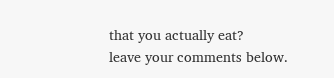that you actually eat?
leave your comments below.